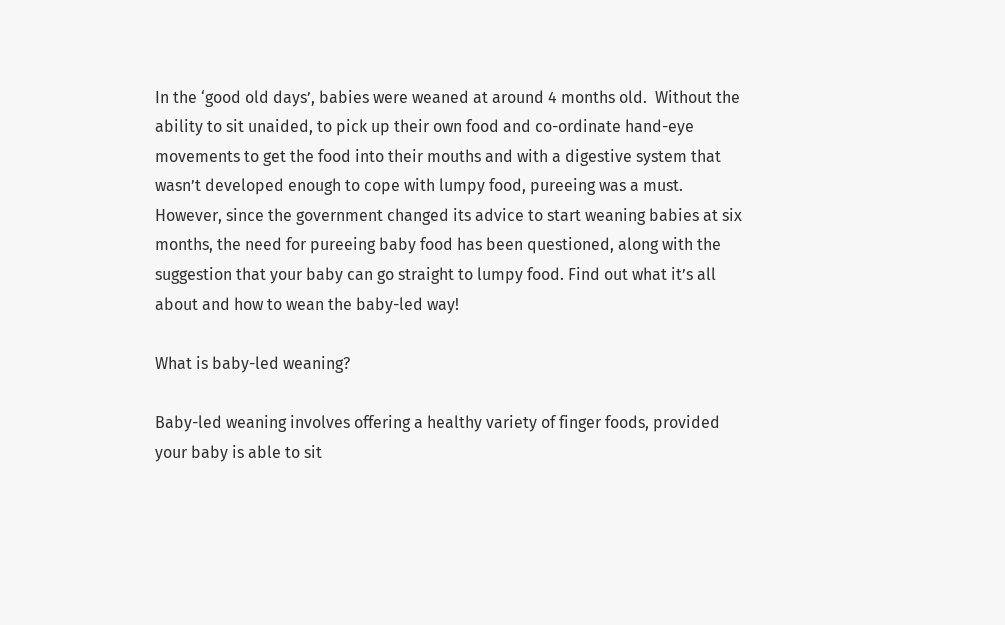In the ‘good old days’, babies were weaned at around 4 months old.  Without the ability to sit unaided, to pick up their own food and co-ordinate hand-eye movements to get the food into their mouths and with a digestive system that wasn’t developed enough to cope with lumpy food, pureeing was a must.  However, since the government changed its advice to start weaning babies at six months, the need for pureeing baby food has been questioned, along with the suggestion that your baby can go straight to lumpy food. Find out what it’s all about and how to wean the baby-led way!

What is baby-led weaning?

Baby-led weaning involves offering a healthy variety of finger foods, provided your baby is able to sit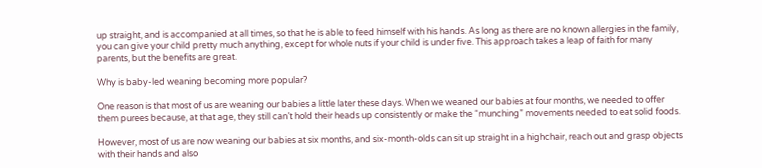up straight, and is accompanied at all times, so that he is able to feed himself with his hands. As long as there are no known allergies in the family, you can give your child pretty much anything, except for whole nuts if your child is under five. This approach takes a leap of faith for many parents, but the benefits are great.

Why is baby-led weaning becoming more popular?

One reason is that most of us are weaning our babies a little later these days. When we weaned our babies at four months, we needed to offer them purees because, at that age, they still can’t hold their heads up consistently or make the “munching” movements needed to eat solid foods.

However, most of us are now weaning our babies at six months, and six-month-olds can sit up straight in a highchair, reach out and grasp objects with their hands and also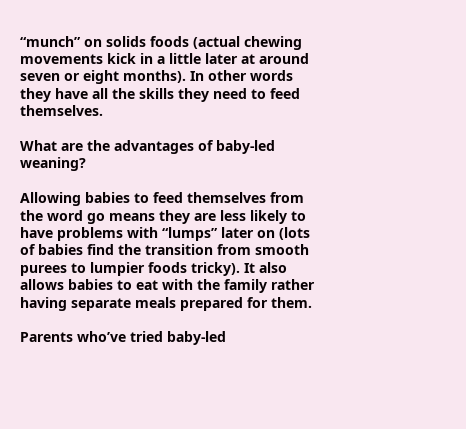“munch” on solids foods (actual chewing movements kick in a little later at around seven or eight months). In other words they have all the skills they need to feed themselves.

What are the advantages of baby-led weaning?

Allowing babies to feed themselves from the word go means they are less likely to have problems with “lumps” later on (lots of babies find the transition from smooth purees to lumpier foods tricky). It also allows babies to eat with the family rather having separate meals prepared for them.

Parents who’ve tried baby-led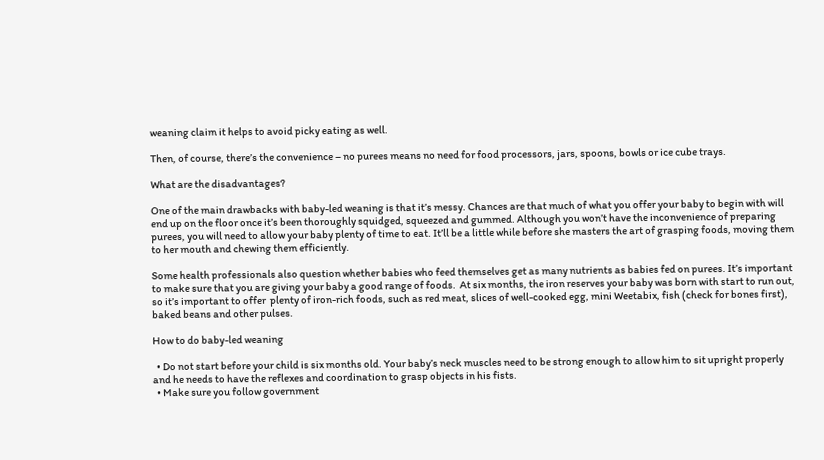weaning claim it helps to avoid picky eating as well.

Then, of course, there’s the convenience – no purees means no need for food processors, jars, spoons, bowls or ice cube trays.

What are the disadvantages?

One of the main drawbacks with baby-led weaning is that it’s messy. Chances are that much of what you offer your baby to begin with will end up on the floor once it’s been thoroughly squidged, squeezed and gummed. Although you won’t have the inconvenience of preparing purees, you will need to allow your baby plenty of time to eat. It’ll be a little while before she masters the art of grasping foods, moving them to her mouth and chewing them efficiently.

Some health professionals also question whether babies who feed themselves get as many nutrients as babies fed on purees. It’s important to make sure that you are giving your baby a good range of foods.  At six months, the iron reserves your baby was born with start to run out, so it’s important to offer  plenty of iron-rich foods, such as red meat, slices of well-cooked egg, mini Weetabix, fish (check for bones first), baked beans and other pulses.

How to do baby-led weaning

  • Do not start before your child is six months old. Your baby’s neck muscles need to be strong enough to allow him to sit upright properly and he needs to have the reflexes and coordination to grasp objects in his fists.
  • Make sure you follow government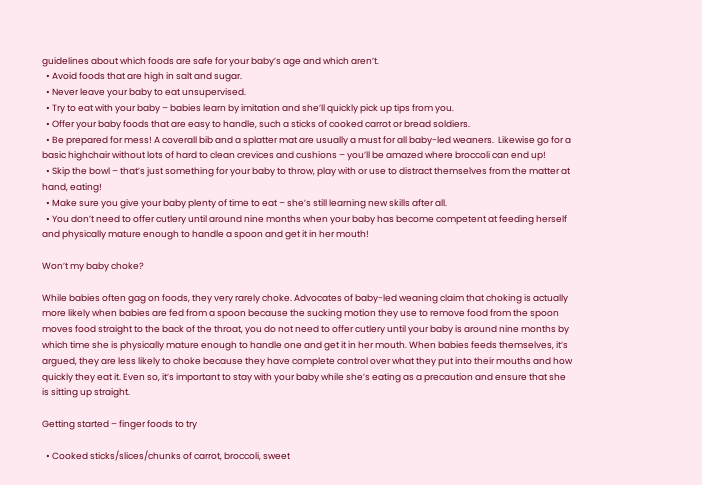guidelines about which foods are safe for your baby’s age and which aren’t.
  • Avoid foods that are high in salt and sugar.
  • Never leave your baby to eat unsupervised.
  • Try to eat with your baby – babies learn by imitation and she’ll quickly pick up tips from you.
  • Offer your baby foods that are easy to handle, such a sticks of cooked carrot or bread soldiers.
  • Be prepared for mess! A coverall bib and a splatter mat are usually a must for all baby-led weaners.  Likewise go for a basic highchair without lots of hard to clean crevices and cushions – you’ll be amazed where broccoli can end up!
  • Skip the bowl – that’s just something for your baby to throw, play with or use to distract themselves from the matter at hand, eating!
  • Make sure you give your baby plenty of time to eat – she’s still learning new skills after all.
  • You don’t need to offer cutlery until around nine months when your baby has become competent at feeding herself and physically mature enough to handle a spoon and get it in her mouth!

Won’t my baby choke?

While babies often gag on foods, they very rarely choke. Advocates of baby-led weaning claim that choking is actually more likely when babies are fed from a spoon because the sucking motion they use to remove food from the spoon moves food straight to the back of the throat, you do not need to offer cutlery until your baby is around nine months by which time she is physically mature enough to handle one and get it in her mouth. When babies feeds themselves, it’s argued, they are less likely to choke because they have complete control over what they put into their mouths and how quickly they eat it. Even so, it’s important to stay with your baby while she’s eating as a precaution and ensure that she is sitting up straight.

Getting started – finger foods to try

  • Cooked sticks/slices/chunks of carrot, broccoli, sweet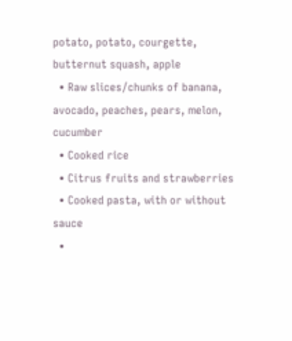potato, potato, courgette, butternut squash, apple
  • Raw slices/chunks of banana, avocado, peaches, pears, melon, cucumber
  • Cooked rice
  • Citrus fruits and strawberries
  • Cooked pasta, with or without sauce
  •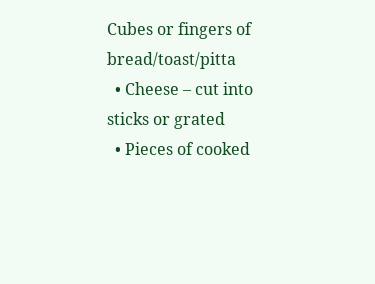Cubes or fingers of bread/toast/pitta
  • Cheese – cut into sticks or grated
  • Pieces of cooked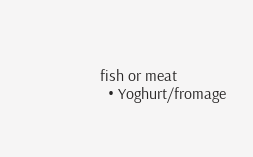fish or meat
  • Yoghurt/fromage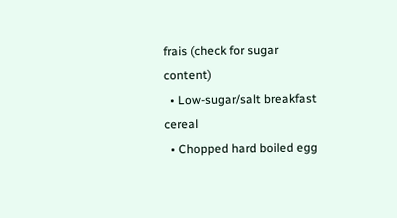frais (check for sugar content)
  • Low-sugar/salt breakfast cereal
  • Chopped hard boiled egg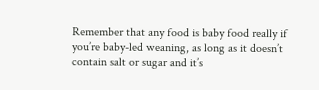Remember that any food is baby food really if you’re baby-led weaning, as long as it doesn’t contain salt or sugar and it’s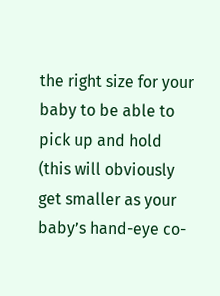the right size for your baby to be able to pick up and hold (this will obviously get smaller as your baby’s hand-eye co-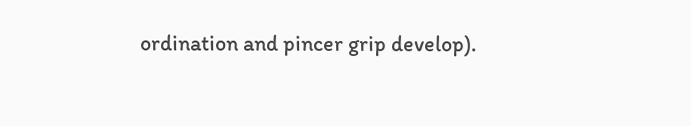ordination and pincer grip develop).